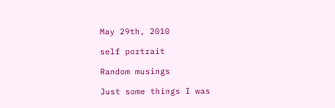May 29th, 2010

self portrait

Random musings

Just some things I was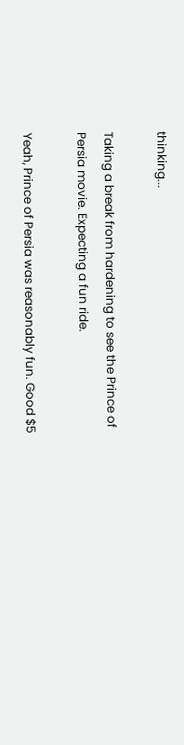thinking...

Taking a break from hardening to see the Prince of Persia movie. Expecting a fun ride.

Yeah, Prince of Persia was reasonably fun. Good $5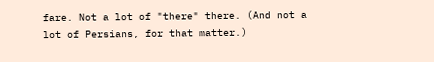fare. Not a lot of "there" there. (And not a lot of Persians, for that matter.)